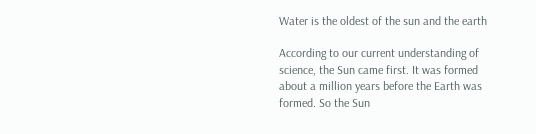Water is the oldest of the sun and the earth

According to our current understanding of science, the Sun came first. It was formed about a million years before the Earth was formed. So the Sun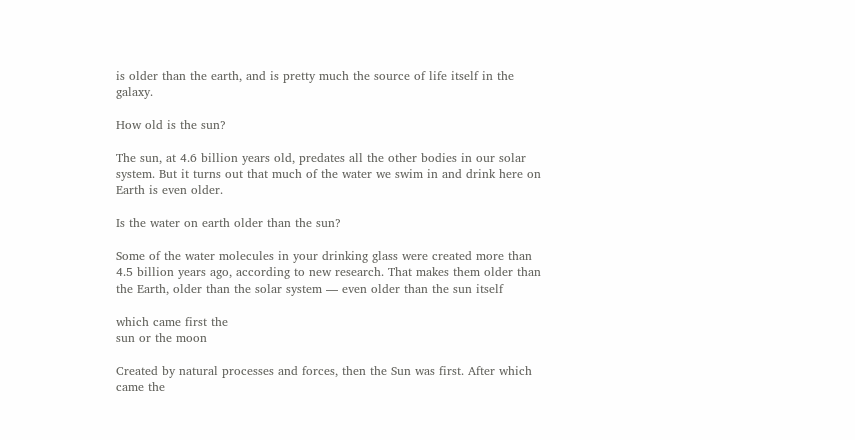is older than the earth, and is pretty much the source of life itself in the galaxy.

How old is the sun?

The sun, at 4.6 billion years old, predates all the other bodies in our solar system. But it turns out that much of the water we swim in and drink here on Earth is even older.

Is the water on earth older than the sun?

Some of the water molecules in your drinking glass were created more than 4.5 billion years ago, according to new research. That makes them older than the Earth, older than the solar system — even older than the sun itself

which came first the
sun or the moon

Created by natural processes and forces, then the Sun was first. After which came the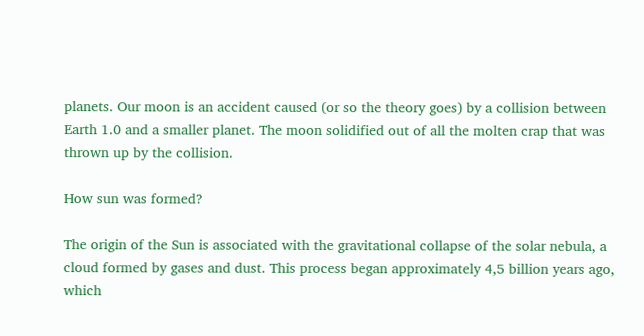planets. Our moon is an accident caused (or so the theory goes) by a collision between Earth 1.0 and a smaller planet. The moon solidified out of all the molten crap that was thrown up by the collision.

How sun was formed?

The origin of the Sun is associated with the gravitational collapse of the solar nebula, a cloud formed by gases and dust. This process began approximately 4,5 billion years ago, which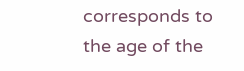corresponds to the age of the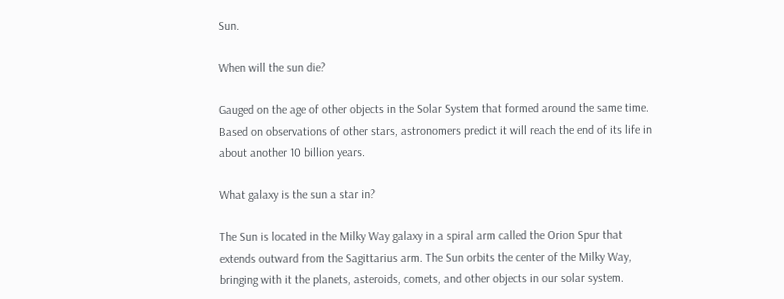Sun.

When will the sun die?

Gauged on the age of other objects in the Solar System that formed around the same time. Based on observations of other stars, astronomers predict it will reach the end of its life in about another 10 billion years.

What galaxy is the sun a star in?

The Sun is located in the Milky Way galaxy in a spiral arm called the Orion Spur that extends outward from the Sagittarius arm. The Sun orbits the center of the Milky Way, bringing with it the planets, asteroids, comets, and other objects in our solar system.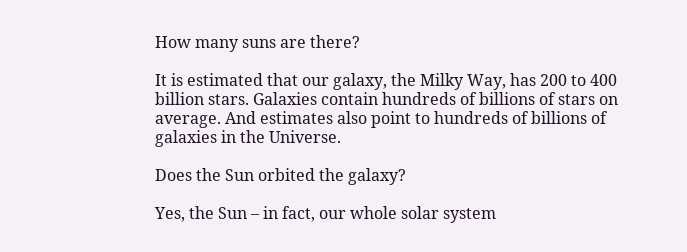How many suns are there?

It is estimated that our galaxy, the Milky Way, has 200 to 400 billion stars. Galaxies contain hundreds of billions of stars on average. And estimates also point to hundreds of billions of galaxies in the Universe.

Does the Sun orbited the galaxy?

Yes, the Sun – in fact, our whole solar system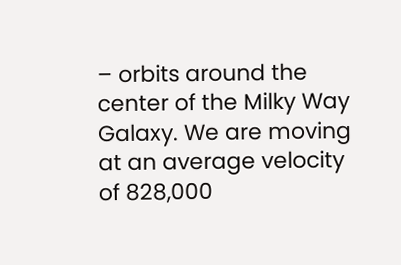– orbits around the center of the Milky Way Galaxy. We are moving at an average velocity of 828,000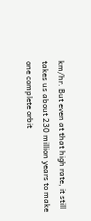km/hr. But even at that high rate, it still takes us about 230 million years to make one complete orbit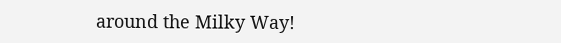around the Milky Way!